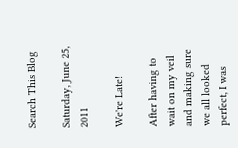Search This Blog

Saturday, June 25, 2011

We're Late!

After having to wait on my veil and making sure we all looked perfect, I was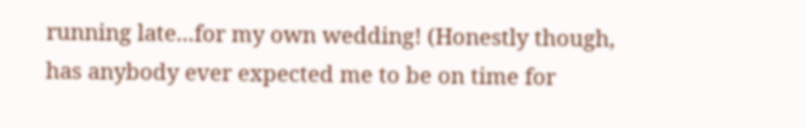running late...for my own wedding! (Honestly though, has anybody ever expected me to be on time for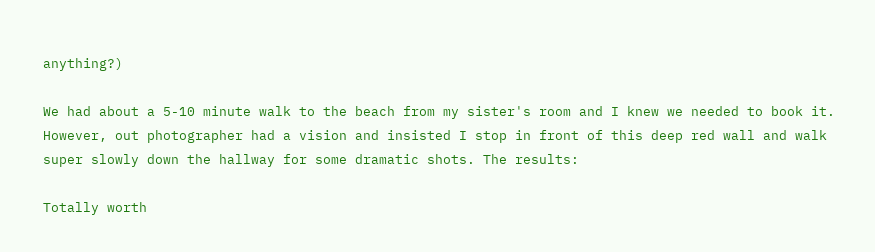anything?)

We had about a 5-10 minute walk to the beach from my sister's room and I knew we needed to book it. However, out photographer had a vision and insisted I stop in front of this deep red wall and walk super slowly down the hallway for some dramatic shots. The results:

Totally worth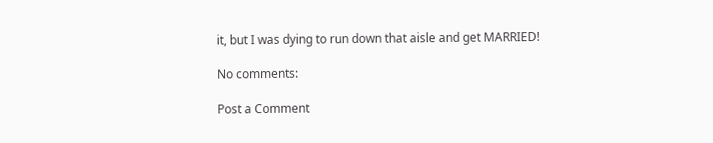it, but I was dying to run down that aisle and get MARRIED!

No comments:

Post a Comment